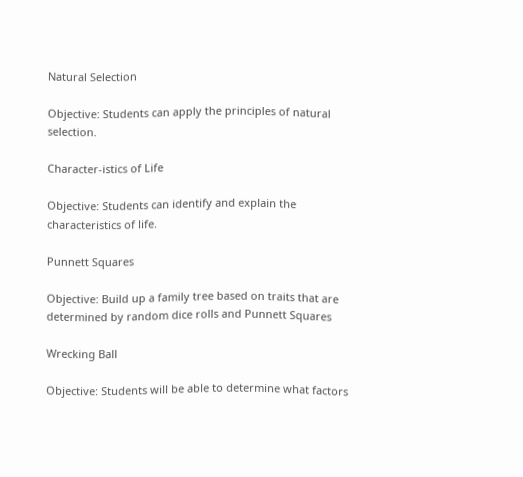Natural Selection

Objective: Students can apply the principles of natural selection.

Character-istics of Life

Objective: Students can identify and explain the characteristics of life.

Punnett Squares

Objective: Build up a family tree based on traits that are determined by random dice rolls and Punnett Squares

Wrecking Ball

Objective: Students will be able to determine what factors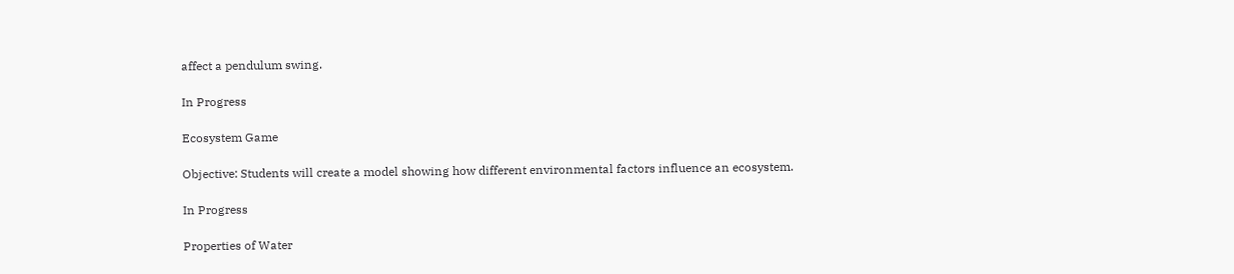affect a pendulum swing.

In Progress

Ecosystem Game

Objective: Students will create a model showing how different environmental factors influence an ecosystem.

In Progress

Properties of Water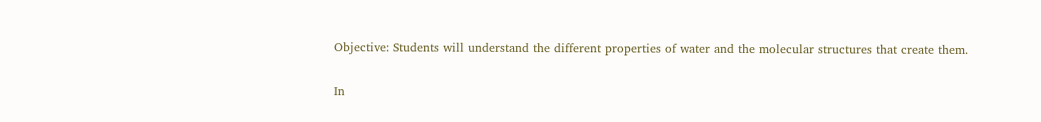Objective: Students will understand the different properties of water and the molecular structures that create them.

In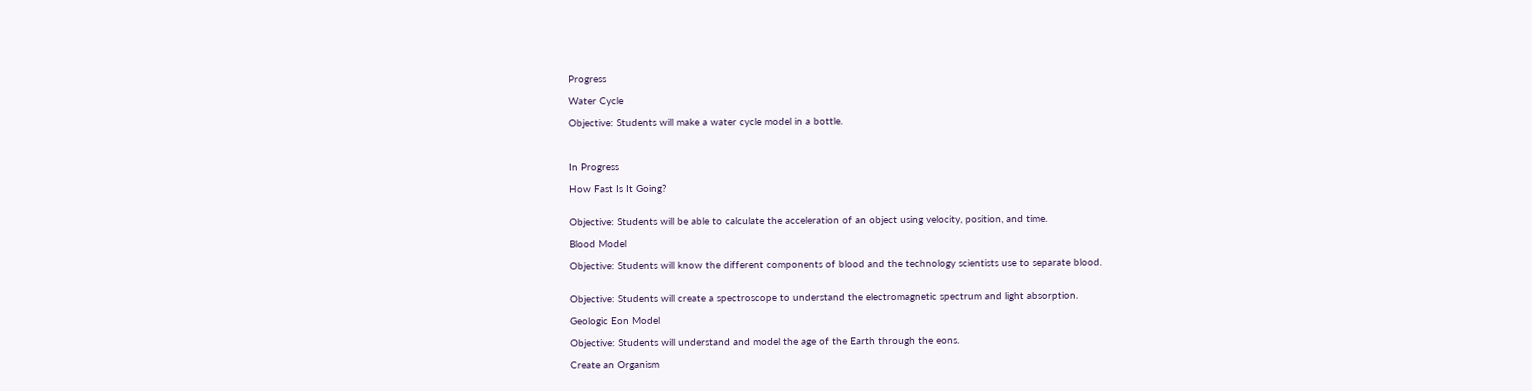Progress

Water Cycle

Objective: Students will make a water cycle model in a bottle.



In Progress

How Fast Is It Going?


Objective: Students will be able to calculate the acceleration of an object using velocity, position, and time.

Blood Model

Objective: Students will know the different components of blood and the technology scientists use to separate blood.


Objective: Students will create a spectroscope to understand the electromagnetic spectrum and light absorption.

Geologic Eon Model

Objective: Students will understand and model the age of the Earth through the eons.

Create an Organism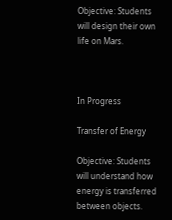Objective: Students will design their own life on Mars.



In Progress

Transfer of Energy

Objective: Students will understand how energy is transferred between objects.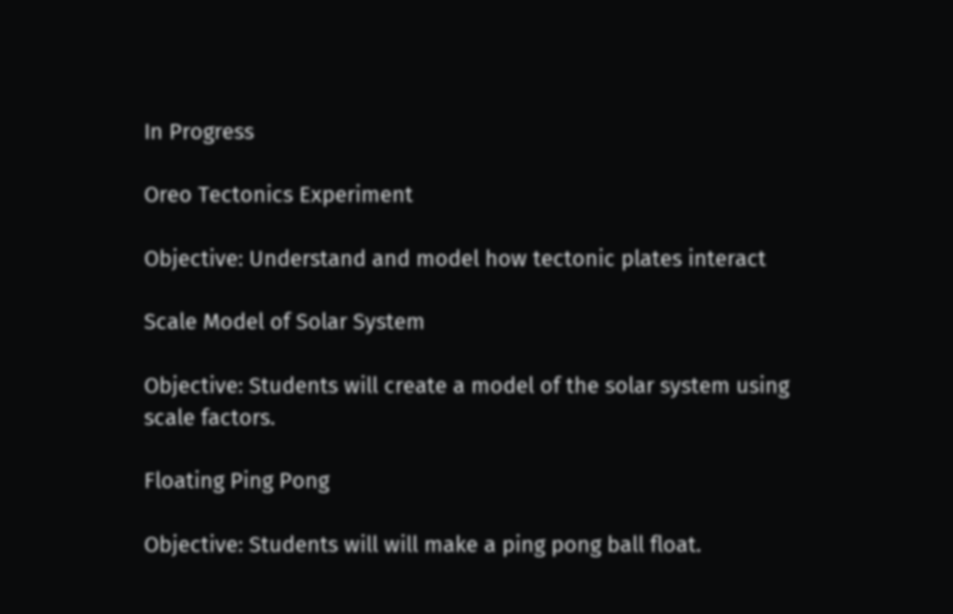In Progress

Oreo Tectonics Experiment

Objective: Understand and model how tectonic plates interact

Scale Model of Solar System

Objective: Students will create a model of the solar system using scale factors.

Floating Ping Pong

Objective: Students will will make a ping pong ball float.